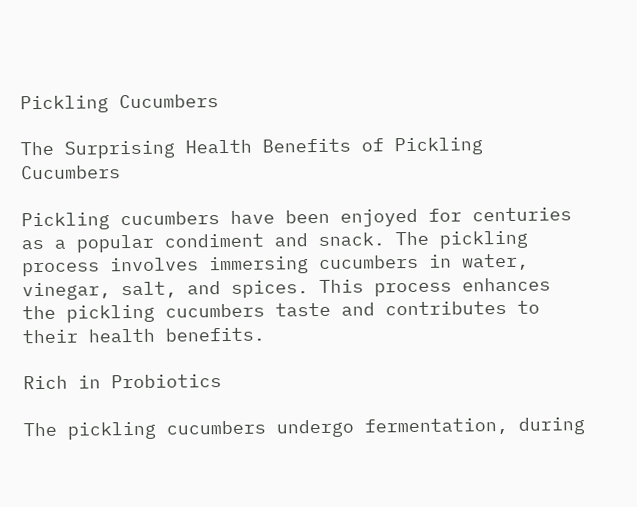Pickling Cucumbers

The Surprising Health Benefits of Pickling Cucumbers

Pickling cucumbers have been enjoyed for centuries as a popular condiment and snack. The pickling process involves immersing cucumbers in water, vinegar, salt, and spices. This process enhances the pickling cucumbers taste and contributes to their health benefits.

Rich in Probiotics

The pickling cucumbers undergo fermentation, during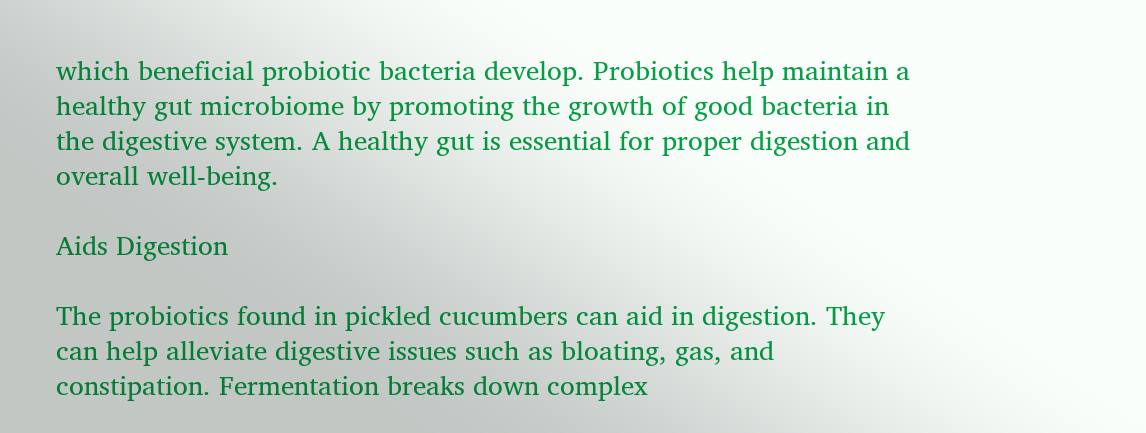which beneficial probiotic bacteria develop. Probiotics help maintain a healthy gut microbiome by promoting the growth of good bacteria in the digestive system. A healthy gut is essential for proper digestion and overall well-being.

Aids Digestion

The probiotics found in pickled cucumbers can aid in digestion. They can help alleviate digestive issues such as bloating, gas, and constipation. Fermentation breaks down complex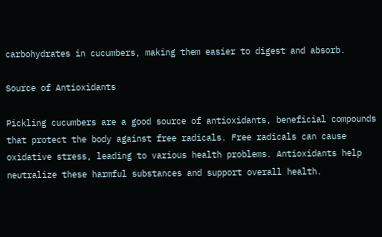carbohydrates in cucumbers, making them easier to digest and absorb.

Source of Antioxidants

Pickling cucumbers are a good source of antioxidants, beneficial compounds that protect the body against free radicals. Free radicals can cause oxidative stress, leading to various health problems. Antioxidants help neutralize these harmful substances and support overall health.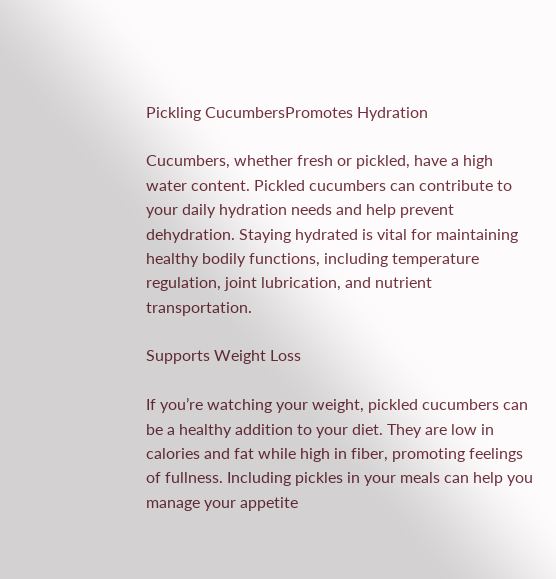Pickling CucumbersPromotes Hydration

Cucumbers, whether fresh or pickled, have a high water content. Pickled cucumbers can contribute to your daily hydration needs and help prevent dehydration. Staying hydrated is vital for maintaining healthy bodily functions, including temperature regulation, joint lubrication, and nutrient transportation.

Supports Weight Loss

If you’re watching your weight, pickled cucumbers can be a healthy addition to your diet. They are low in calories and fat while high in fiber, promoting feelings of fullness. Including pickles in your meals can help you manage your appetite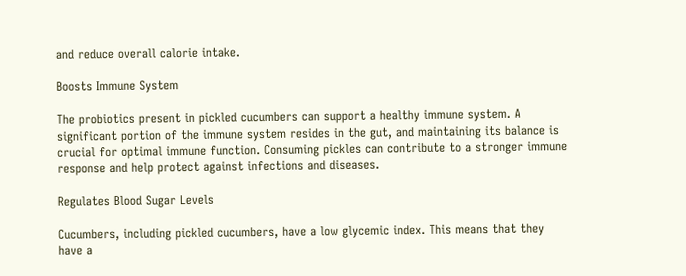and reduce overall calorie intake.

Boosts Immune System

The probiotics present in pickled cucumbers can support a healthy immune system. A significant portion of the immune system resides in the gut, and maintaining its balance is crucial for optimal immune function. Consuming pickles can contribute to a stronger immune response and help protect against infections and diseases.

Regulates Blood Sugar Levels

Cucumbers, including pickled cucumbers, have a low glycemic index. This means that they have a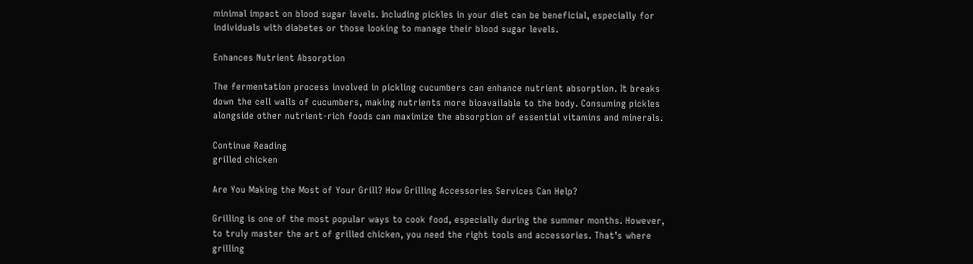minimal impact on blood sugar levels. Including pickles in your diet can be beneficial, especially for individuals with diabetes or those looking to manage their blood sugar levels.

Enhances Nutrient Absorption

The fermentation process involved in pickling cucumbers can enhance nutrient absorption. It breaks down the cell walls of cucumbers, making nutrients more bioavailable to the body. Consuming pickles alongside other nutrient-rich foods can maximize the absorption of essential vitamins and minerals.

Continue Reading
grilled chicken

Are You Making the Most of Your Grill? How Grilling Accessories Services Can Help?

Grilling is one of the most popular ways to cook food, especially during the summer months. However, to truly master the art of grilled chicken, you need the right tools and accessories. That’s where grilling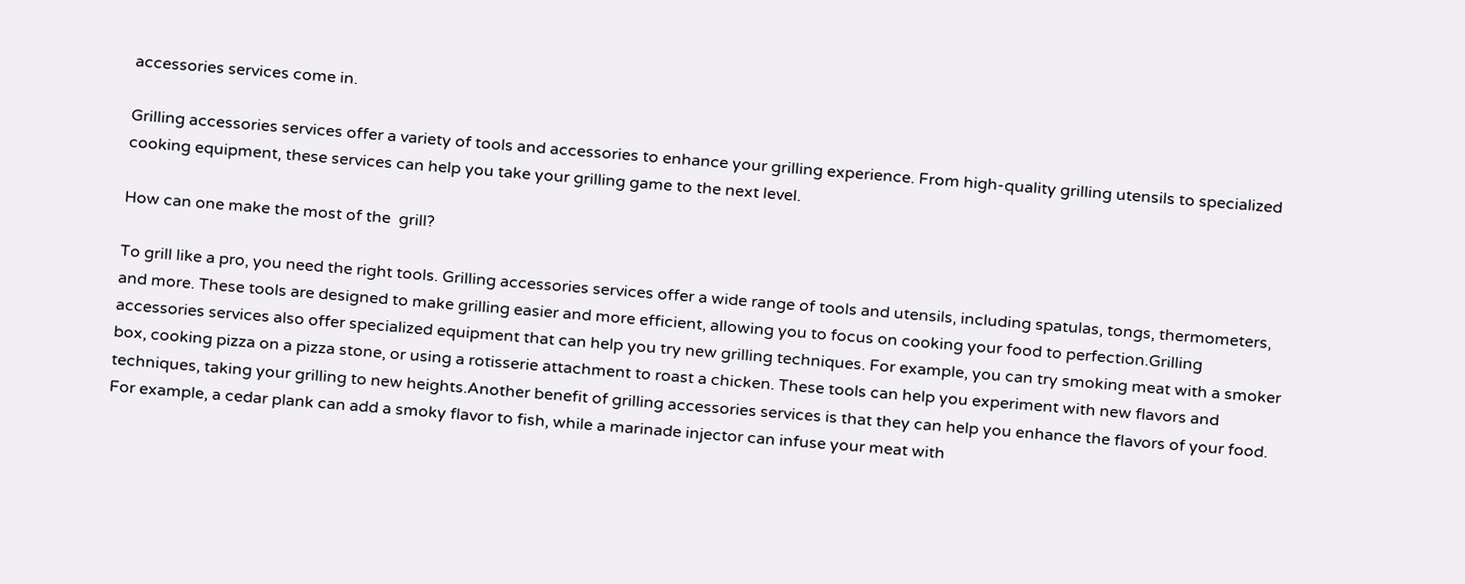accessories services come in.

Grilling accessories services offer a variety of tools and accessories to enhance your grilling experience. From high-quality grilling utensils to specialized cooking equipment, these services can help you take your grilling game to the next level.

How can one make the most of the  grill?

To grill like a pro, you need the right tools. Grilling accessories services offer a wide range of tools and utensils, including spatulas, tongs, thermometers, and more. These tools are designed to make grilling easier and more efficient, allowing you to focus on cooking your food to perfection.Grilling accessories services also offer specialized equipment that can help you try new grilling techniques. For example, you can try smoking meat with a smoker box, cooking pizza on a pizza stone, or using a rotisserie attachment to roast a chicken. These tools can help you experiment with new flavors and techniques, taking your grilling to new heights.Another benefit of grilling accessories services is that they can help you enhance the flavors of your food. For example, a cedar plank can add a smoky flavor to fish, while a marinade injector can infuse your meat with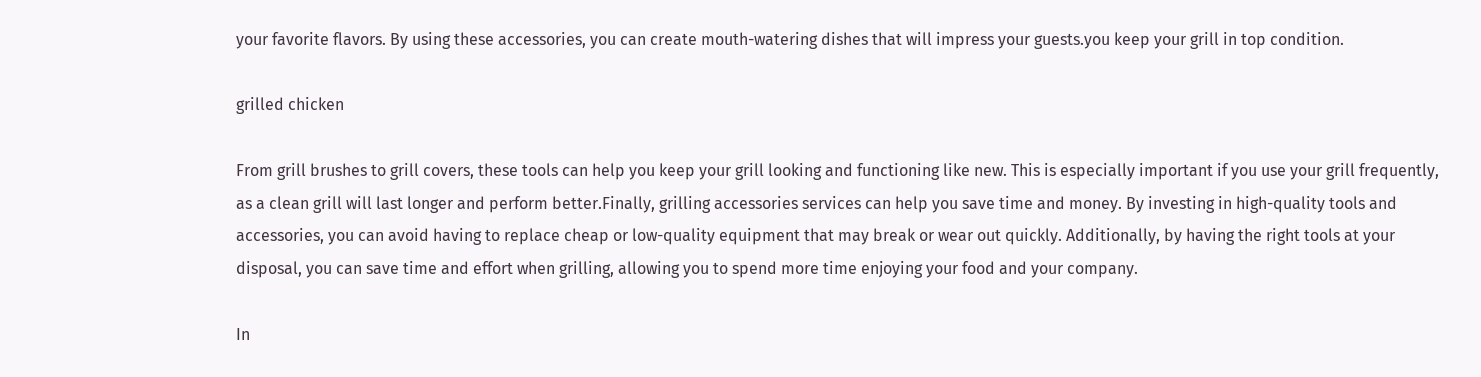your favorite flavors. By using these accessories, you can create mouth-watering dishes that will impress your guests.you keep your grill in top condition.

grilled chicken

From grill brushes to grill covers, these tools can help you keep your grill looking and functioning like new. This is especially important if you use your grill frequently, as a clean grill will last longer and perform better.Finally, grilling accessories services can help you save time and money. By investing in high-quality tools and accessories, you can avoid having to replace cheap or low-quality equipment that may break or wear out quickly. Additionally, by having the right tools at your disposal, you can save time and effort when grilling, allowing you to spend more time enjoying your food and your company.

In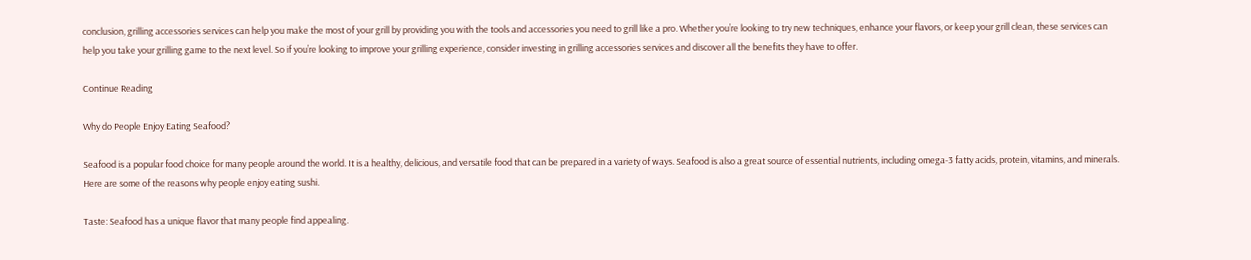conclusion, grilling accessories services can help you make the most of your grill by providing you with the tools and accessories you need to grill like a pro. Whether you’re looking to try new techniques, enhance your flavors, or keep your grill clean, these services can help you take your grilling game to the next level. So if you’re looking to improve your grilling experience, consider investing in grilling accessories services and discover all the benefits they have to offer.

Continue Reading

Why do People Enjoy Eating Seafood?

Seafood is a popular food choice for many people around the world. It is a healthy, delicious, and versatile food that can be prepared in a variety of ways. Seafood is also a great source of essential nutrients, including omega-3 fatty acids, protein, vitamins, and minerals. Here are some of the reasons why people enjoy eating sushi.

Taste: Seafood has a unique flavor that many people find appealing.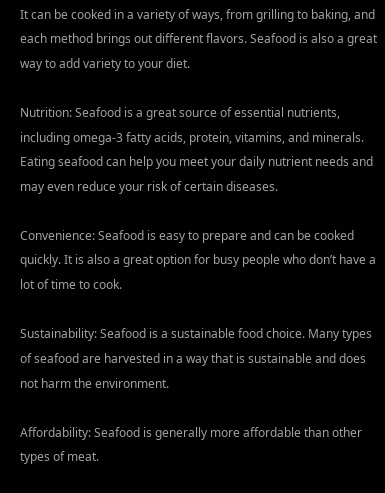It can be cooked in a variety of ways, from grilling to baking, and each method brings out different flavors. Seafood is also a great way to add variety to your diet.

Nutrition: Seafood is a great source of essential nutrients, including omega-3 fatty acids, protein, vitamins, and minerals. Eating seafood can help you meet your daily nutrient needs and may even reduce your risk of certain diseases.

Convenience: Seafood is easy to prepare and can be cooked quickly. It is also a great option for busy people who don’t have a lot of time to cook.

Sustainability: Seafood is a sustainable food choice. Many types of seafood are harvested in a way that is sustainable and does not harm the environment.

Affordability: Seafood is generally more affordable than other types of meat.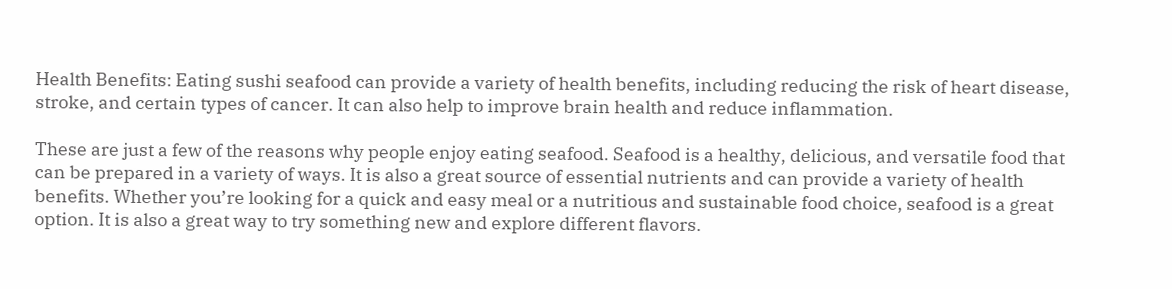Health Benefits: Eating sushi seafood can provide a variety of health benefits, including reducing the risk of heart disease, stroke, and certain types of cancer. It can also help to improve brain health and reduce inflammation.

These are just a few of the reasons why people enjoy eating seafood. Seafood is a healthy, delicious, and versatile food that can be prepared in a variety of ways. It is also a great source of essential nutrients and can provide a variety of health benefits. Whether you’re looking for a quick and easy meal or a nutritious and sustainable food choice, seafood is a great option. It is also a great way to try something new and explore different flavors.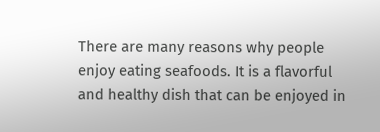There are many reasons why people enjoy eating seafoods. It is a flavorful and healthy dish that can be enjoyed in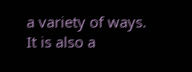a variety of ways. It is also a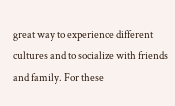great way to experience different cultures and to socialize with friends and family. For these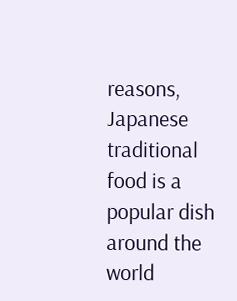reasons, Japanese  traditional food is a popular dish around the world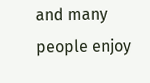and many people enjoy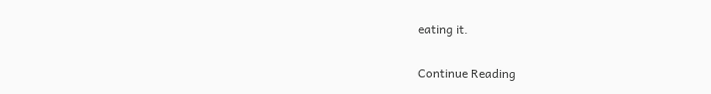eating it.

Continue Reading